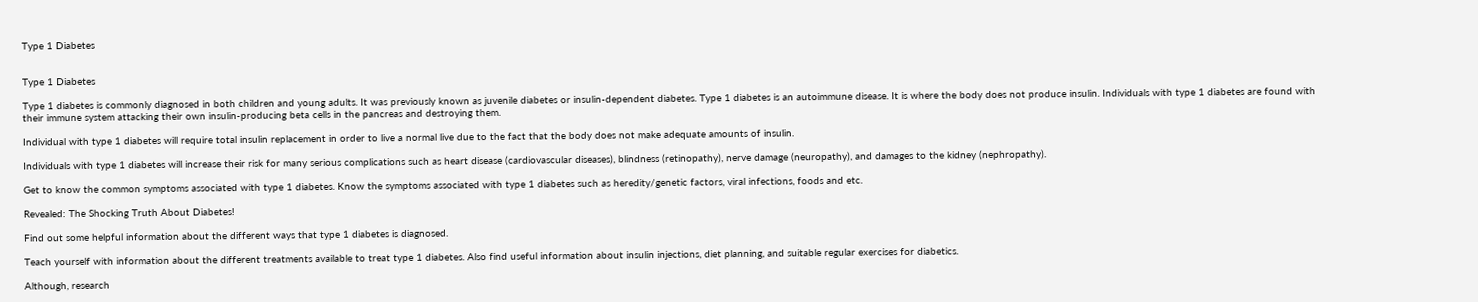Type 1 Diabetes


Type 1 Diabetes

Type 1 diabetes is commonly diagnosed in both children and young adults. It was previously known as juvenile diabetes or insulin-dependent diabetes. Type 1 diabetes is an autoimmune disease. It is where the body does not produce insulin. Individuals with type 1 diabetes are found with their immune system attacking their own insulin-producing beta cells in the pancreas and destroying them.

Individual with type 1 diabetes will require total insulin replacement in order to live a normal live due to the fact that the body does not make adequate amounts of insulin.

Individuals with type 1 diabetes will increase their risk for many serious complications such as heart disease (cardiovascular diseases), blindness (retinopathy), nerve damage (neuropathy), and damages to the kidney (nephropathy).

Get to know the common symptoms associated with type 1 diabetes. Know the symptoms associated with type 1 diabetes such as heredity/genetic factors, viral infections, foods and etc.

Revealed: The Shocking Truth About Diabetes!

Find out some helpful information about the different ways that type 1 diabetes is diagnosed.

Teach yourself with information about the different treatments available to treat type 1 diabetes. Also find useful information about insulin injections, diet planning, and suitable regular exercises for diabetics.

Although, research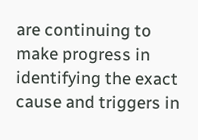are continuing to make progress in identifying the exact cause and triggers in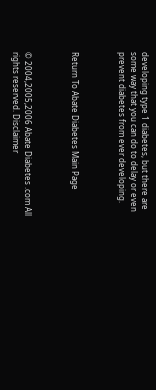developing type 1 diabetes, but there are some way that you can do to delay or even prevent diabetes from ever developing.



Return To Abate Diabetes Main Page



© 2004,2005,2006 Abate Diabetes .com All rights reserved. Disclaimer